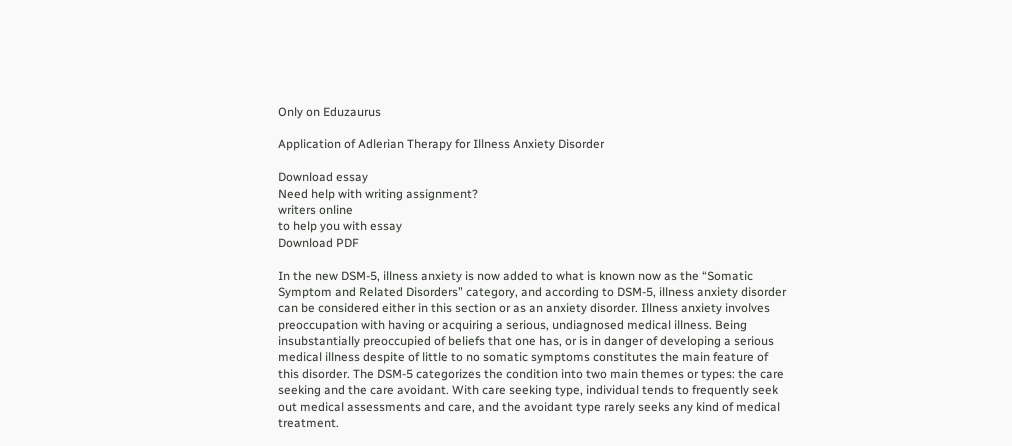Only on Eduzaurus

Application of Adlerian Therapy for Illness Anxiety Disorder

Download essay
Need help with writing assignment?
writers online
to help you with essay
Download PDF

In the new DSM-5, illness anxiety is now added to what is known now as the “Somatic Symptom and Related Disorders” category, and according to DSM-5, illness anxiety disorder can be considered either in this section or as an anxiety disorder. Illness anxiety involves preoccupation with having or acquiring a serious, undiagnosed medical illness. Being insubstantially preoccupied of beliefs that one has, or is in danger of developing a serious medical illness despite of little to no somatic symptoms constitutes the main feature of this disorder. The DSM-5 categorizes the condition into two main themes or types: the care seeking and the care avoidant. With care seeking type, individual tends to frequently seek out medical assessments and care, and the avoidant type rarely seeks any kind of medical treatment.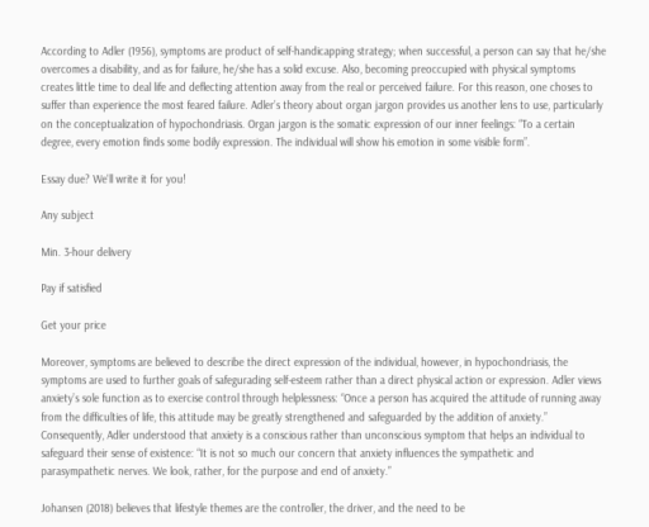According to Adler (1956), symptoms are product of self-handicapping strategy; when successful, a person can say that he/she overcomes a disability, and as for failure, he/she has a solid excuse. Also, becoming preoccupied with physical symptoms creates little time to deal life and deflecting attention away from the real or perceived failure. For this reason, one choses to suffer than experience the most feared failure. Adler’s theory about organ jargon provides us another lens to use, particularly on the conceptualization of hypochondriasis. Organ jargon is the somatic expression of our inner feelings: “To a certain degree, every emotion finds some bodily expression. The individual will show his emotion in some visible form”.

Essay due? We'll write it for you!

Any subject

Min. 3-hour delivery

Pay if satisfied

Get your price

Moreover, symptoms are believed to describe the direct expression of the individual, however, in hypochondriasis, the symptoms are used to further goals of safegurading self-esteem rather than a direct physical action or expression. Adler views anxiety’s sole function as to exercise control through helplessness: “Once a person has acquired the attitude of running away from the difficulties of life, this attitude may be greatly strengthened and safeguarded by the addition of anxiety.” Consequently, Adler understood that anxiety is a conscious rather than unconscious symptom that helps an individual to safeguard their sense of existence: “It is not so much our concern that anxiety influences the sympathetic and parasympathetic nerves. We look, rather, for the purpose and end of anxiety.”

Johansen (2018) believes that lifestyle themes are the controller, the driver, and the need to be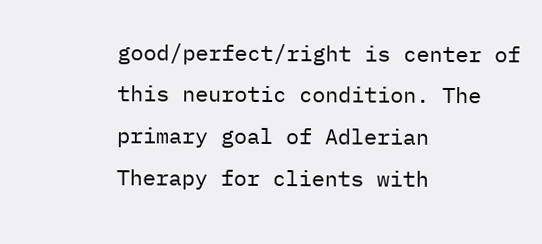good/perfect/right is center of this neurotic condition. The primary goal of Adlerian Therapy for clients with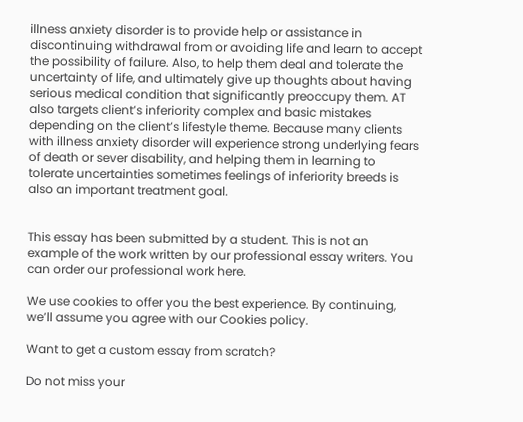illness anxiety disorder is to provide help or assistance in discontinuing withdrawal from or avoiding life and learn to accept the possibility of failure. Also, to help them deal and tolerate the uncertainty of life, and ultimately give up thoughts about having serious medical condition that significantly preoccupy them. AT also targets client’s inferiority complex and basic mistakes depending on the client’s lifestyle theme. Because many clients with illness anxiety disorder will experience strong underlying fears of death or sever disability, and helping them in learning to tolerate uncertainties sometimes feelings of inferiority breeds is also an important treatment goal.


This essay has been submitted by a student. This is not an example of the work written by our professional essay writers. You can order our professional work here.

We use cookies to offer you the best experience. By continuing, we’ll assume you agree with our Cookies policy.

Want to get a custom essay from scratch?

Do not miss your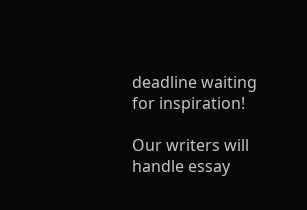deadline waiting for inspiration!

Our writers will handle essay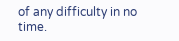of any difficulty in no time.